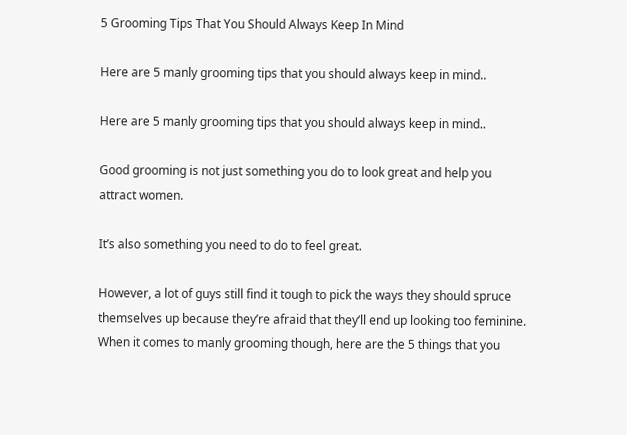5 Grooming Tips That You Should Always Keep In Mind

Here are 5 manly grooming tips that you should always keep in mind..

Here are 5 manly grooming tips that you should always keep in mind..

Good grooming is not just something you do to look great and help you attract women.

It’s also something you need to do to feel great.

However, a lot of guys still find it tough to pick the ways they should spruce themselves up because they’re afraid that they’ll end up looking too feminine. When it comes to manly grooming though, here are the 5 things that you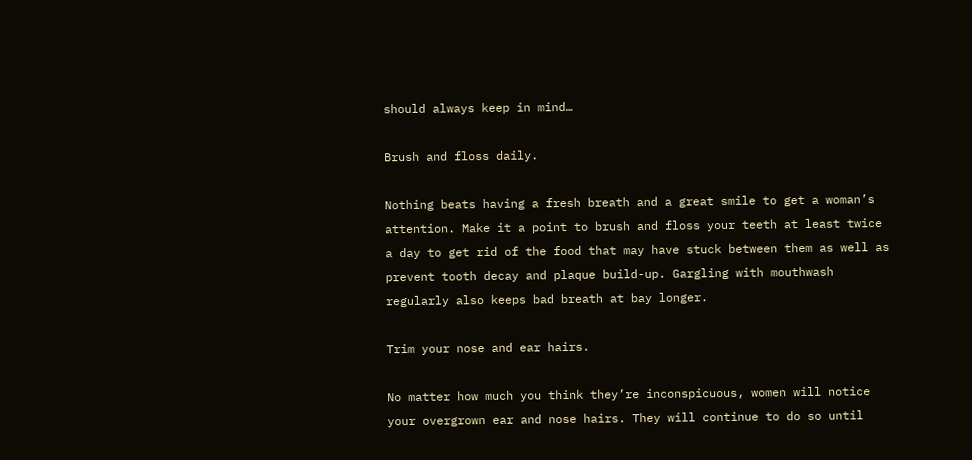should always keep in mind…

Brush and floss daily.

Nothing beats having a fresh breath and a great smile to get a woman’s attention. Make it a point to brush and floss your teeth at least twice a day to get rid of the food that may have stuck between them as well as prevent tooth decay and plaque build-up. Gargling with mouthwash regularly also keeps bad breath at bay longer.

Trim your nose and ear hairs.

No matter how much you think they’re inconspicuous, women will notice your overgrown ear and nose hairs. They will continue to do so until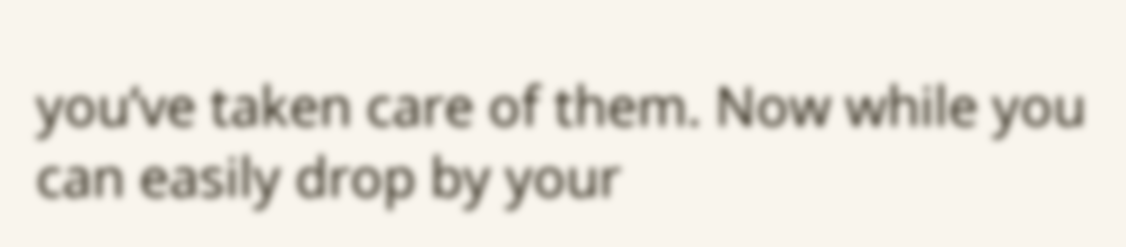you’ve taken care of them. Now while you can easily drop by your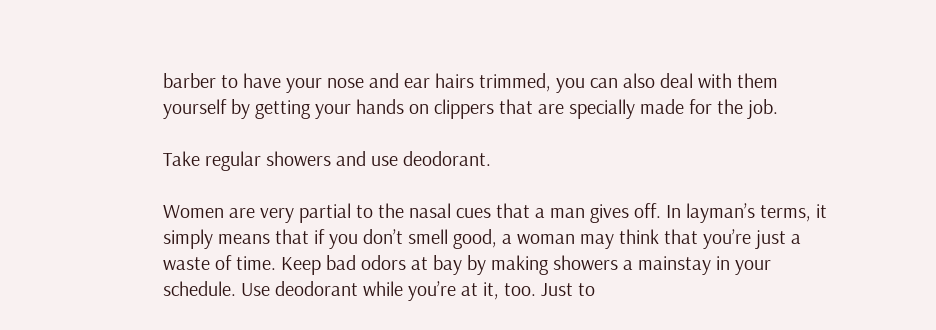barber to have your nose and ear hairs trimmed, you can also deal with them yourself by getting your hands on clippers that are specially made for the job.

Take regular showers and use deodorant.

Women are very partial to the nasal cues that a man gives off. In layman’s terms, it simply means that if you don’t smell good, a woman may think that you’re just a waste of time. Keep bad odors at bay by making showers a mainstay in your schedule. Use deodorant while you’re at it, too. Just to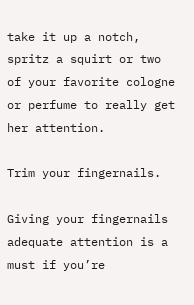take it up a notch, spritz a squirt or two of your favorite cologne or perfume to really get her attention.

Trim your fingernails.

Giving your fingernails adequate attention is a must if you’re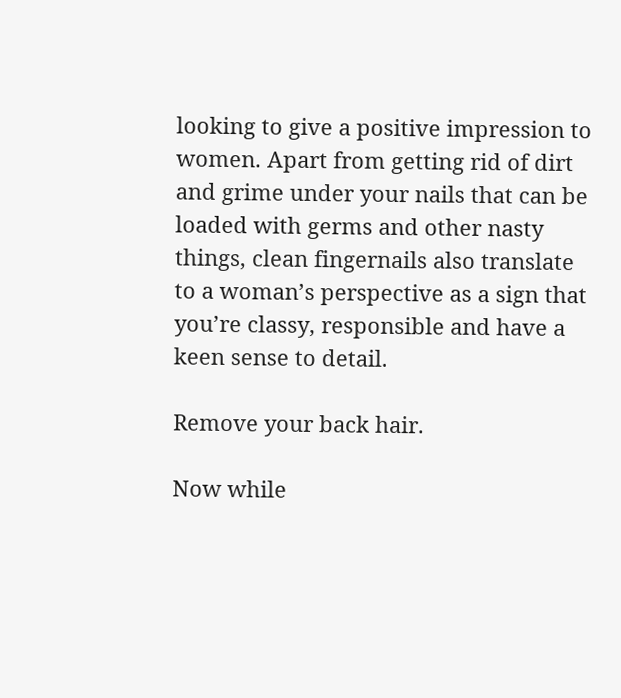looking to give a positive impression to women. Apart from getting rid of dirt and grime under your nails that can be loaded with germs and other nasty things, clean fingernails also translate to a woman’s perspective as a sign that you’re classy, responsible and have a keen sense to detail.

Remove your back hair.

Now while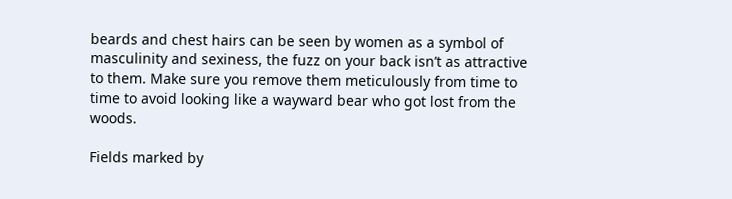beards and chest hairs can be seen by women as a symbol of masculinity and sexiness, the fuzz on your back isn’t as attractive to them. Make sure you remove them meticulously from time to time to avoid looking like a wayward bear who got lost from the woods.

Fields marked by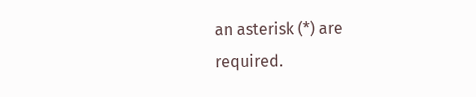an asterisk (*) are required.